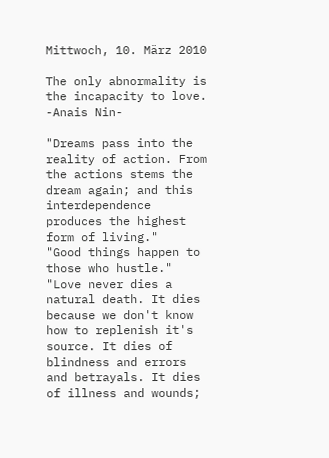Mittwoch, 10. März 2010

The only abnormality is the incapacity to love. -Anais Nin-

"Dreams pass into the reality of action. From the actions stems the dream again; and this interdependence produces the highest form of living."
"Good things happen to those who hustle."
"Love never dies a natural death. It dies because we don't know how to replenish it's source. It dies of blindness and errors and betrayals. It dies of illness and wounds;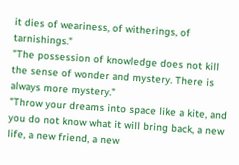it dies of weariness, of witherings, of tarnishings."
"The possession of knowledge does not kill the sense of wonder and mystery. There is always more mystery."
"Throw your dreams into space like a kite, and you do not know what it will bring back, a new life, a new friend, a new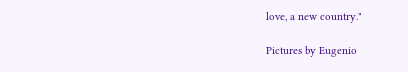love, a new country."

Pictures by Eugenio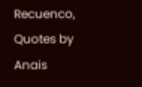Recuenco, Quotes by Anais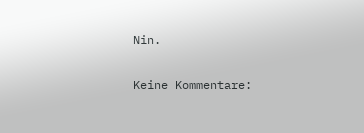Nin.

Keine Kommentare: